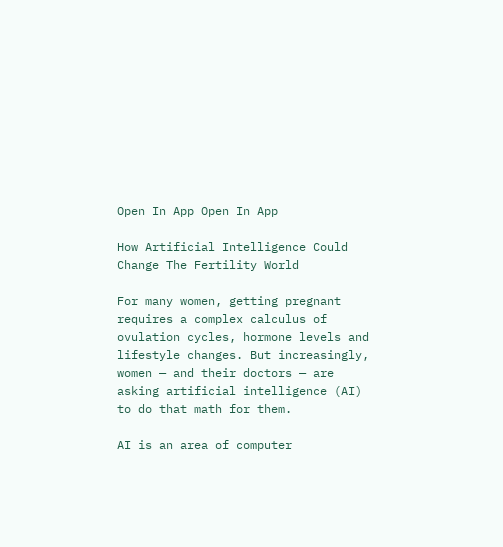Open In App Open In App

How Artificial Intelligence Could Change The Fertility World

For many women, getting pregnant requires a complex calculus of ovulation cycles, hormone levels and lifestyle changes. But increasingly, women — and their doctors — are asking artificial intelligence (AI) to do that math for them.

AI is an area of computer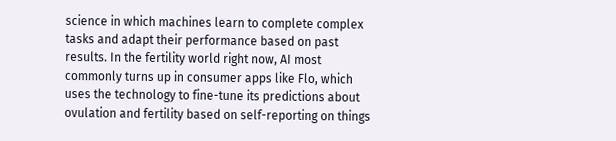science in which machines learn to complete complex tasks and adapt their performance based on past results. In the fertility world right now, AI most commonly turns up in consumer apps like Flo, which uses the technology to fine-tune its predictions about ovulation and fertility based on self-reporting on things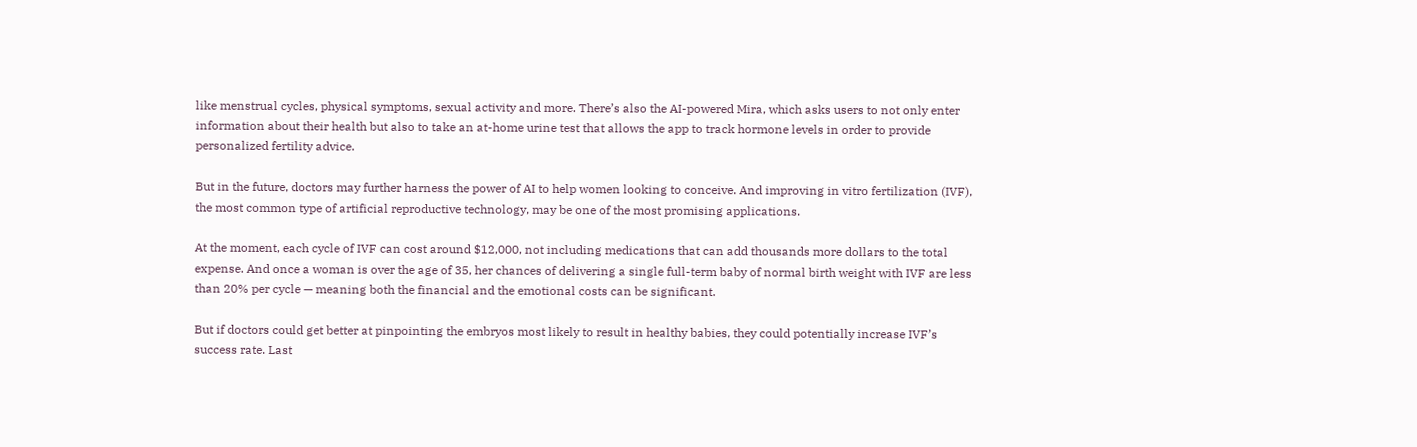like menstrual cycles, physical symptoms, sexual activity and more. There’s also the AI-powered Mira, which asks users to not only enter information about their health but also to take an at-home urine test that allows the app to track hormone levels in order to provide personalized fertility advice.

But in the future, doctors may further harness the power of AI to help women looking to conceive. And improving in vitro fertilization (IVF), the most common type of artificial reproductive technology, may be one of the most promising applications.

At the moment, each cycle of IVF can cost around $12,000, not including medications that can add thousands more dollars to the total expense. And once a woman is over the age of 35, her chances of delivering a single full-term baby of normal birth weight with IVF are less than 20% per cycle — meaning both the financial and the emotional costs can be significant.

But if doctors could get better at pinpointing the embryos most likely to result in healthy babies, they could potentially increase IVF’s success rate. Last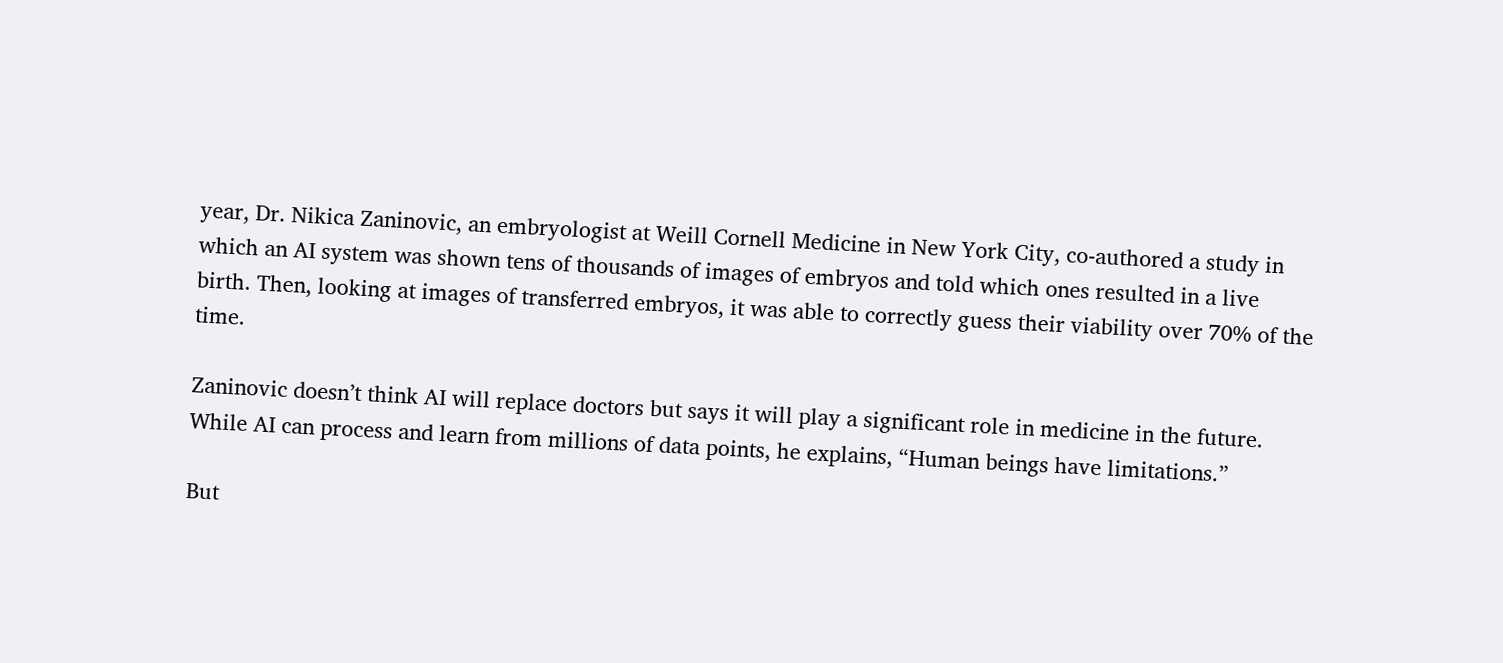year, Dr. Nikica Zaninovic, an embryologist at Weill Cornell Medicine in New York City, co-authored a study in which an AI system was shown tens of thousands of images of embryos and told which ones resulted in a live birth. Then, looking at images of transferred embryos, it was able to correctly guess their viability over 70% of the time.

Zaninovic doesn’t think AI will replace doctors but says it will play a significant role in medicine in the future. While AI can process and learn from millions of data points, he explains, “Human beings have limitations.”

But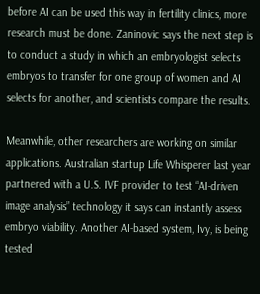before AI can be used this way in fertility clinics, more research must be done. Zaninovic says the next step is to conduct a study in which an embryologist selects embryos to transfer for one group of women and AI selects for another, and scientists compare the results.

Meanwhile, other researchers are working on similar applications. Australian startup Life Whisperer last year partnered with a U.S. IVF provider to test “AI-driven image analysis” technology it says can instantly assess embryo viability. Another AI-based system, Ivy, is being tested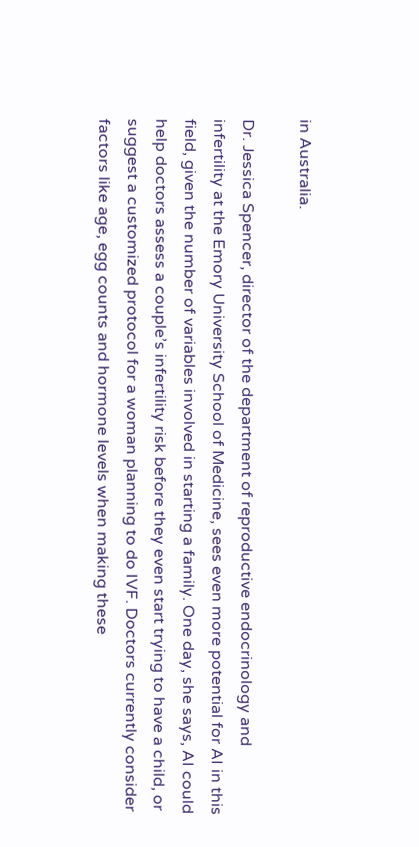in Australia.

Dr. Jessica Spencer, director of the department of reproductive endocrinology and infertility at the Emory University School of Medicine, sees even more potential for AI in this field, given the number of variables involved in starting a family. One day, she says, AI could help doctors assess a couple’s infertility risk before they even start trying to have a child, or suggest a customized protocol for a woman planning to do IVF. Doctors currently consider factors like age, egg counts and hormone levels when making these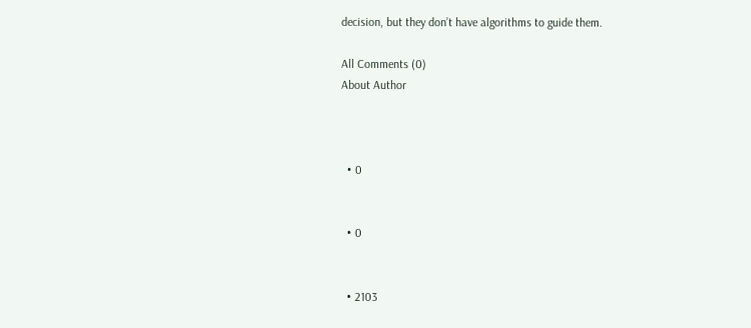decision, but they don’t have algorithms to guide them.

All Comments (0)
About Author



  • 0


  • 0


  • 2103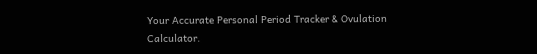Your Accurate Personal Period Tracker & Ovulation Calculator.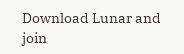Download Lunar and join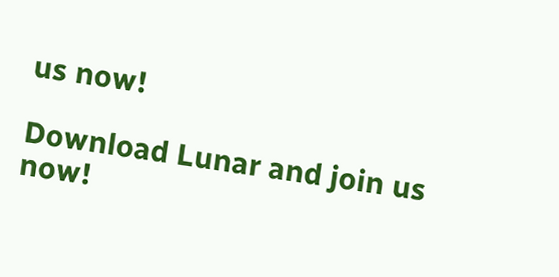us now!

Download Lunar and join us now!